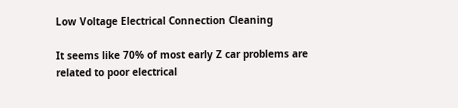Low Voltage Electrical Connection Cleaning

It seems like 70% of most early Z car problems are related to poor electrical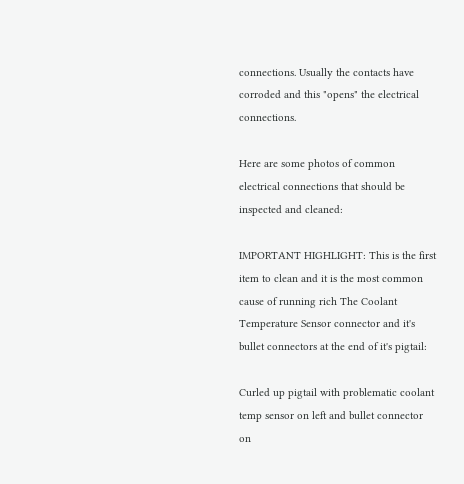connections. Usually the contacts have corroded and this "opens" the electrical connections.

Here are some photos of common electrical connections that should be inspected and cleaned:

IMPORTANT HIGHLIGHT: This is the first item to clean and it is the most common cause of running rich The Coolant Temperature Sensor connector and it's bullet connectors at the end of it's pigtail:

Curled up pigtail with problematic coolant  temp sensor on left and bullet connector on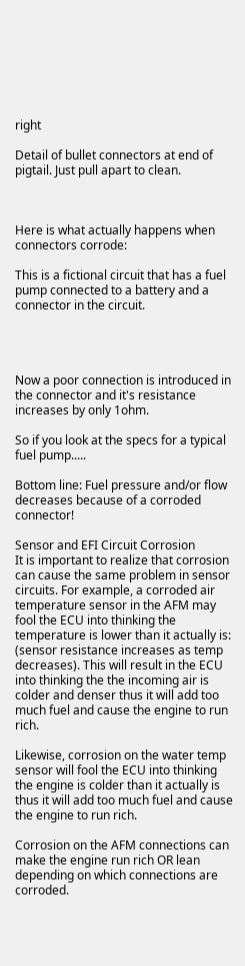right

Detail of bullet connectors at end of pigtail. Just pull apart to clean.



Here is what actually happens when connectors corrode:

This is a fictional circuit that has a fuel pump connected to a battery and a connector in the circuit.




Now a poor connection is introduced in the connector and it's resistance increases by only 1ohm.

So if you look at the specs for a typical fuel pump.....

Bottom line: Fuel pressure and/or flow decreases because of a corroded connector!

Sensor and EFI Circuit Corrosion
It is important to realize that corrosion can cause the same problem in sensor circuits. For example, a corroded air temperature sensor in the AFM may fool the ECU into thinking the temperature is lower than it actually is: (sensor resistance increases as temp decreases). This will result in the ECU into thinking the the incoming air is colder and denser thus it will add too much fuel and cause the engine to run rich.

Likewise, corrosion on the water temp sensor will fool the ECU into thinking the engine is colder than it actually is thus it will add too much fuel and cause the engine to run rich.

Corrosion on the AFM connections can make the engine run rich OR lean depending on which connections are corroded.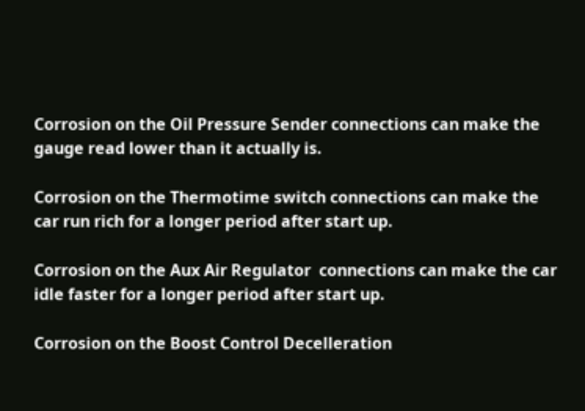Corrosion on the Oil Pressure Sender connections can make the gauge read lower than it actually is.

Corrosion on the Thermotime switch connections can make the car run rich for a longer period after start up.

Corrosion on the Aux Air Regulator  connections can make the car idle faster for a longer period after start up.

Corrosion on the Boost Control Decelleration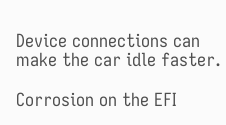Device connections can make the car idle faster.

Corrosion on the EFI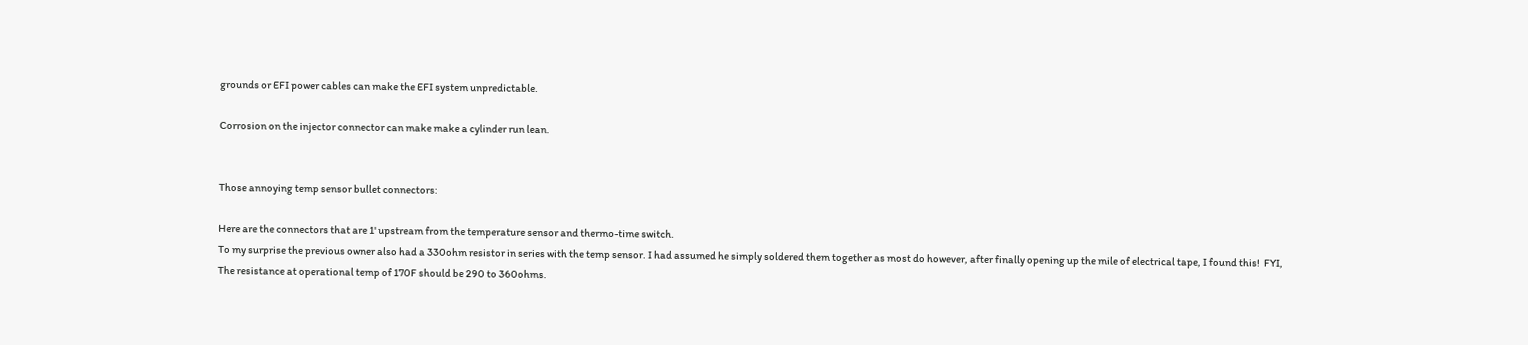grounds or EFI power cables can make the EFI system unpredictable.

Corrosion on the injector connector can make make a cylinder run lean.


Those annoying temp sensor bullet connectors:

Here are the connectors that are 1' upstream from the temperature sensor and thermo-time switch.
To my surprise the previous owner also had a 330ohm resistor in series with the temp sensor. I had assumed he simply soldered them together as most do however, after finally opening up the mile of electrical tape, I found this!  FYI, The resistance at operational temp of 170F should be 290 to 360ohms.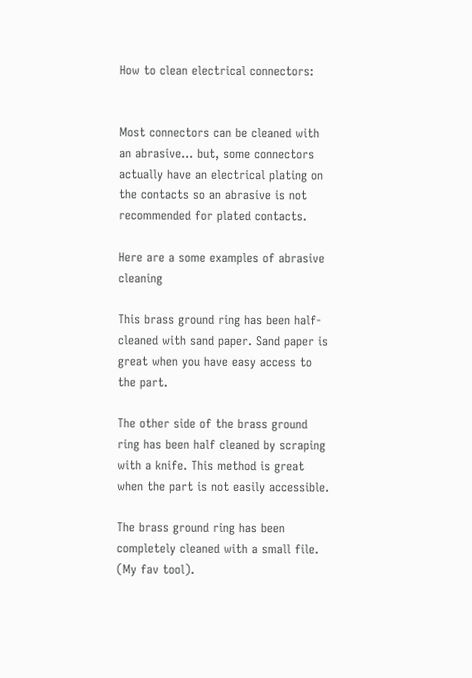How to clean electrical connectors:


Most connectors can be cleaned with an abrasive... but, some connectors actually have an electrical plating on the contacts so an abrasive is not recommended for plated contacts.

Here are a some examples of abrasive cleaning

This brass ground ring has been half-cleaned with sand paper. Sand paper is great when you have easy access to the part.

The other side of the brass ground ring has been half cleaned by scraping with a knife. This method is great when the part is not easily accessible.

The brass ground ring has been completely cleaned with a small file. (My fav tool).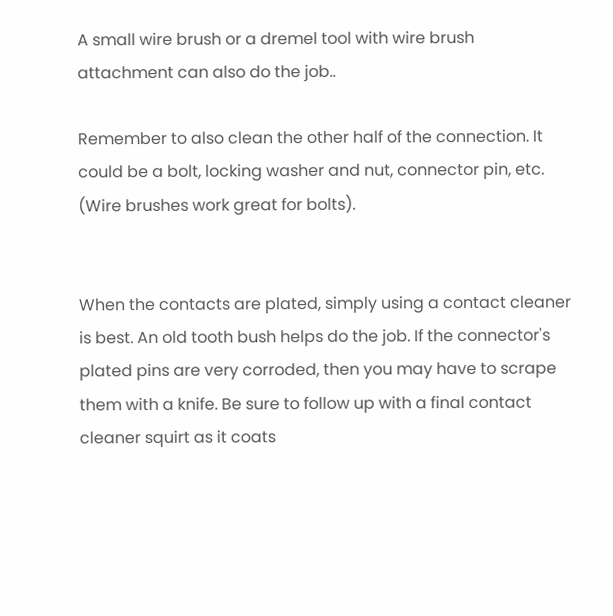A small wire brush or a dremel tool with wire brush attachment can also do the job..

Remember to also clean the other half of the connection. It could be a bolt, locking washer and nut, connector pin, etc. (Wire brushes work great for bolts).


When the contacts are plated, simply using a contact cleaner is best. An old tooth bush helps do the job. If the connector's plated pins are very corroded, then you may have to scrape them with a knife. Be sure to follow up with a final contact cleaner squirt as it coats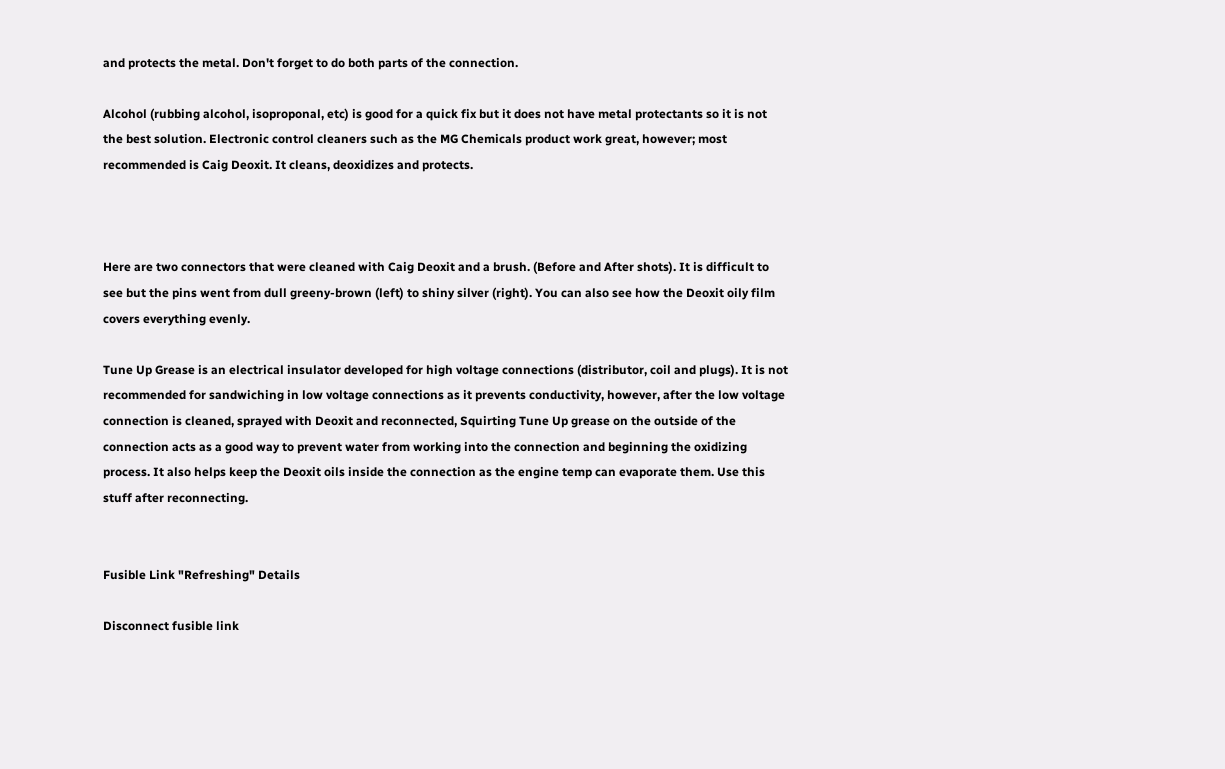and protects the metal. Don't forget to do both parts of the connection.

Alcohol (rubbing alcohol, isoproponal, etc) is good for a quick fix but it does not have metal protectants so it is not the best solution. Electronic control cleaners such as the MG Chemicals product work great, however; most recommended is Caig Deoxit. It cleans, deoxidizes and protects.



Here are two connectors that were cleaned with Caig Deoxit and a brush. (Before and After shots). It is difficult to see but the pins went from dull greeny-brown (left) to shiny silver (right). You can also see how the Deoxit oily film covers everything evenly.

Tune Up Grease is an electrical insulator developed for high voltage connections (distributor, coil and plugs). It is not recommended for sandwiching in low voltage connections as it prevents conductivity, however, after the low voltage connection is cleaned, sprayed with Deoxit and reconnected, Squirting Tune Up grease on the outside of the connection acts as a good way to prevent water from working into the connection and beginning the oxidizing process. It also helps keep the Deoxit oils inside the connection as the engine temp can evaporate them. Use this stuff after reconnecting.


Fusible Link "Refreshing" Details

Disconnect fusible link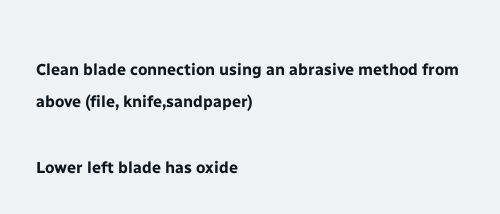Clean blade connection using an abrasive method from above (file, knife,sandpaper)

Lower left blade has oxide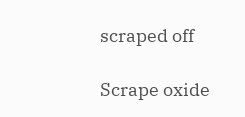scraped off

Scrape oxide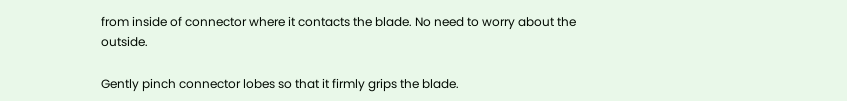from inside of connector where it contacts the blade. No need to worry about the outside.

Gently pinch connector lobes so that it firmly grips the blade.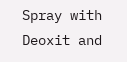Spray with Deoxit and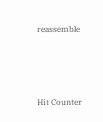reassemble




Hit Counter